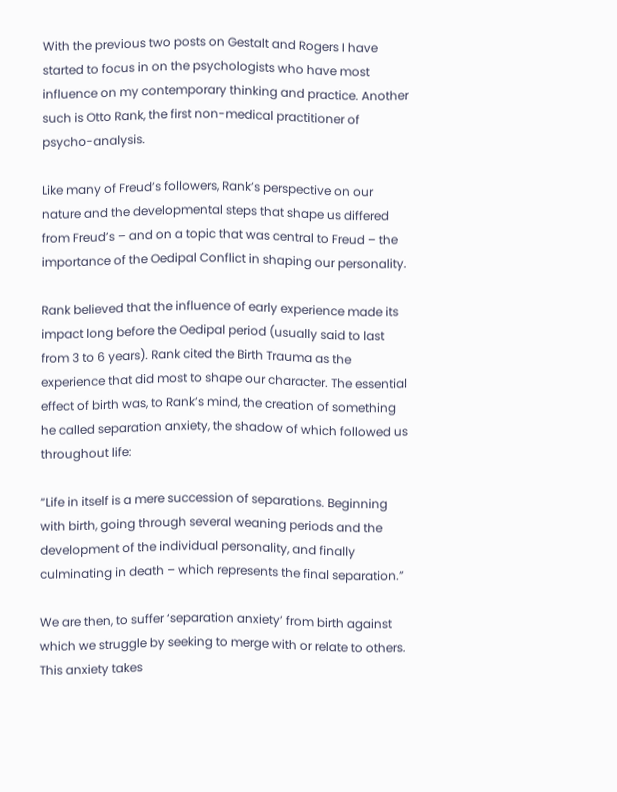With the previous two posts on Gestalt and Rogers I have started to focus in on the psychologists who have most influence on my contemporary thinking and practice. Another such is Otto Rank, the first non-medical practitioner of psycho-analysis.

Like many of Freud’s followers, Rank’s perspective on our nature and the developmental steps that shape us differed from Freud’s – and on a topic that was central to Freud – the importance of the Oedipal Conflict in shaping our personality.

Rank believed that the influence of early experience made its impact long before the Oedipal period (usually said to last from 3 to 6 years). Rank cited the Birth Trauma as the experience that did most to shape our character. The essential effect of birth was, to Rank’s mind, the creation of something he called separation anxiety, the shadow of which followed us throughout life:

“Life in itself is a mere succession of separations. Beginning with birth, going through several weaning periods and the development of the individual personality, and finally culminating in death – which represents the final separation.”

We are then, to suffer ‘separation anxiety’ from birth against which we struggle by seeking to merge with or relate to others. This anxiety takes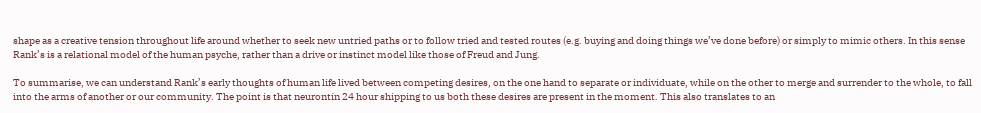shape as a creative tension throughout life around whether to seek new untried paths or to follow tried and tested routes (e.g. buying and doing things we’ve done before) or simply to mimic others. In this sense Rank’s is a relational model of the human psyche, rather than a drive or instinct model like those of Freud and Jung.

To summarise, we can understand Rank’s early thoughts of human life lived between competing desires, on the one hand to separate or individuate, while on the other to merge and surrender to the whole, to fall into the arms of another or our community. The point is that neurontin 24 hour shipping to us both these desires are present in the moment. This also translates to an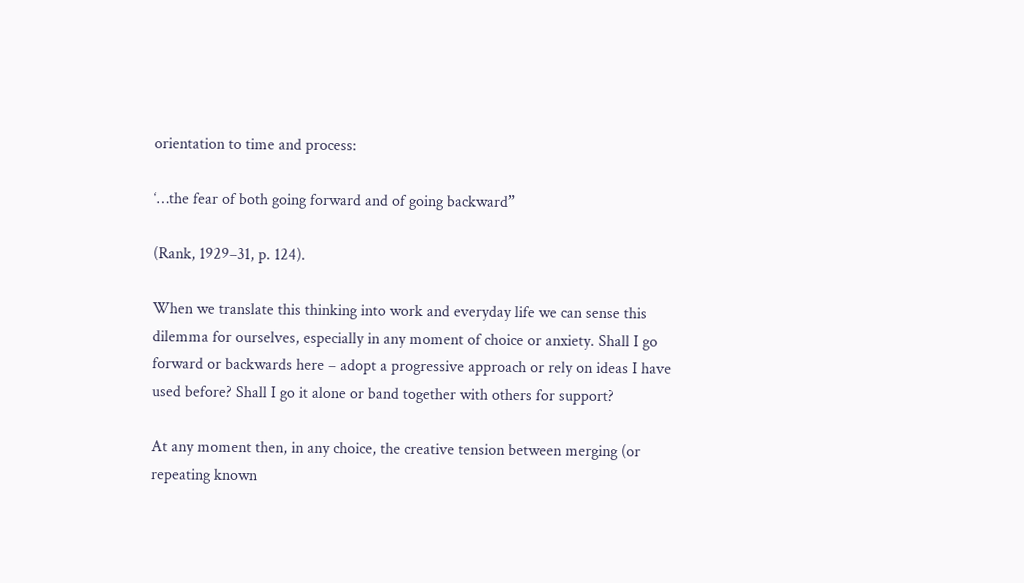orientation to time and process:

‘…the fear of both going forward and of going backward”

(Rank, 1929–31, p. 124).

When we translate this thinking into work and everyday life we can sense this dilemma for ourselves, especially in any moment of choice or anxiety. Shall I go forward or backwards here – adopt a progressive approach or rely on ideas I have used before? Shall I go it alone or band together with others for support?

At any moment then, in any choice, the creative tension between merging (or repeating known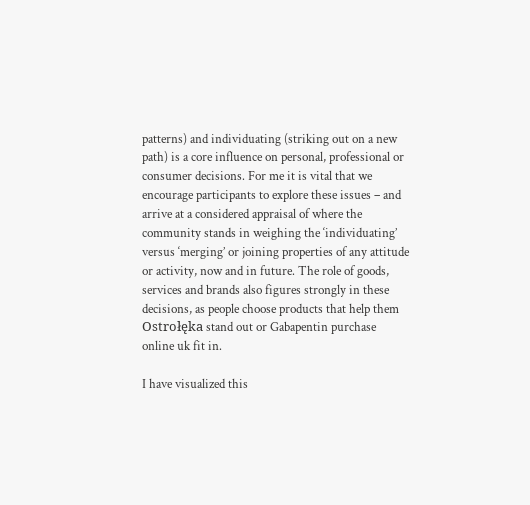patterns) and individuating (striking out on a new path) is a core influence on personal, professional or consumer decisions. For me it is vital that we encourage participants to explore these issues – and arrive at a considered appraisal of where the community stands in weighing the ‘individuating’ versus ‘merging’ or joining properties of any attitude or activity, now and in future. The role of goods, services and brands also figures strongly in these decisions, as people choose products that help them Ostrołęka stand out or Gabapentin purchase online uk fit in.

I have visualized this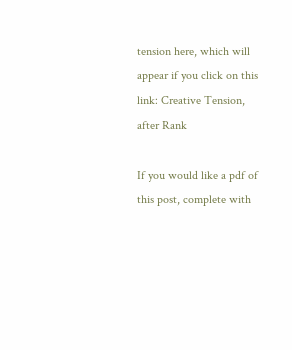tension here, which will appear if you click on this link: Creative Tension, after Rank

If you would like a pdf of this post, complete with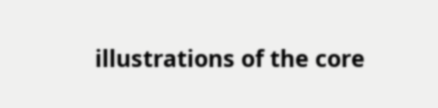illustrations of the core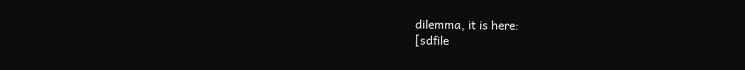dilemma, it is here:
[sdfile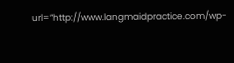url=”http://www.langmaidpractice.com/wp-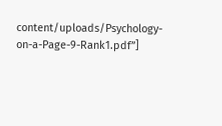content/uploads/Psychology-on-a-Page-9-Rank1.pdf”]